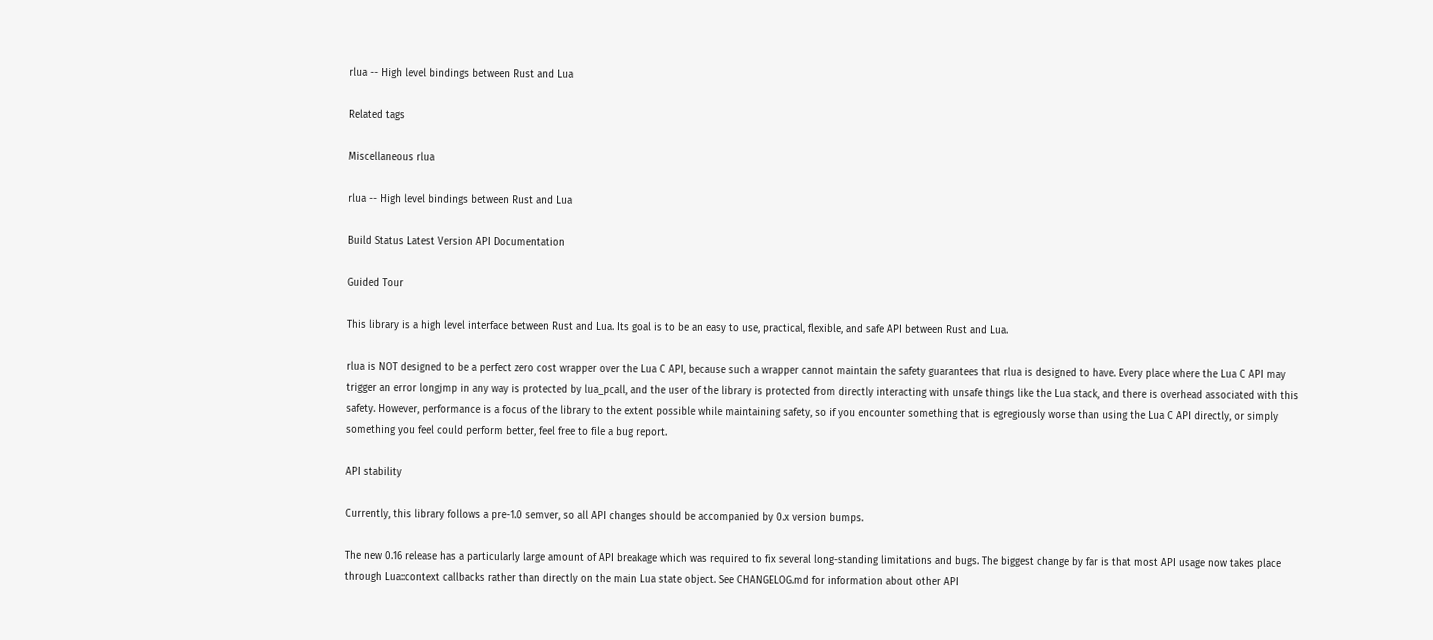rlua -- High level bindings between Rust and Lua

Related tags

Miscellaneous rlua

rlua -- High level bindings between Rust and Lua

Build Status Latest Version API Documentation

Guided Tour

This library is a high level interface between Rust and Lua. Its goal is to be an easy to use, practical, flexible, and safe API between Rust and Lua.

rlua is NOT designed to be a perfect zero cost wrapper over the Lua C API, because such a wrapper cannot maintain the safety guarantees that rlua is designed to have. Every place where the Lua C API may trigger an error longjmp in any way is protected by lua_pcall, and the user of the library is protected from directly interacting with unsafe things like the Lua stack, and there is overhead associated with this safety. However, performance is a focus of the library to the extent possible while maintaining safety, so if you encounter something that is egregiously worse than using the Lua C API directly, or simply something you feel could perform better, feel free to file a bug report.

API stability

Currently, this library follows a pre-1.0 semver, so all API changes should be accompanied by 0.x version bumps.

The new 0.16 release has a particularly large amount of API breakage which was required to fix several long-standing limitations and bugs. The biggest change by far is that most API usage now takes place through Lua::context callbacks rather than directly on the main Lua state object. See CHANGELOG.md for information about other API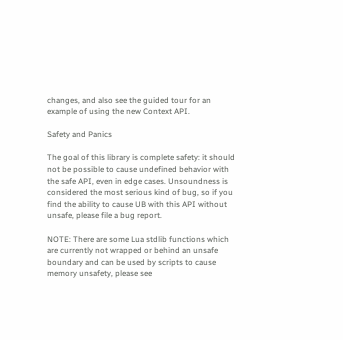changes, and also see the guided tour for an example of using the new Context API.

Safety and Panics

The goal of this library is complete safety: it should not be possible to cause undefined behavior with the safe API, even in edge cases. Unsoundness is considered the most serious kind of bug, so if you find the ability to cause UB with this API without unsafe, please file a bug report.

NOTE: There are some Lua stdlib functions which are currently not wrapped or behind an unsafe boundary and can be used by scripts to cause memory unsafety, please see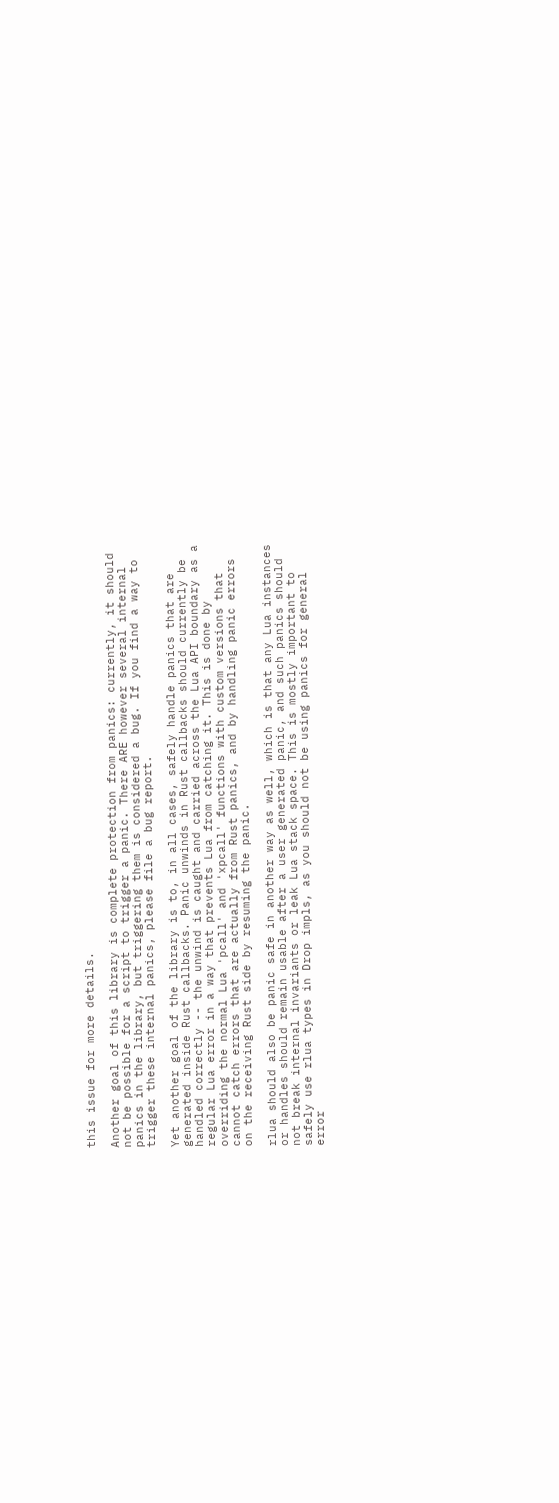this issue for more details.

Another goal of this library is complete protection from panics: currently, it should not be possible for a script to trigger a panic. There ARE however several internal panics in the library, but triggering them is considered a bug. If you find a way to trigger these internal panics, please file a bug report.

Yet another goal of the library is to, in all cases, safely handle panics that are generated inside Rust callbacks. Panic unwinds in Rust callbacks should currently be handled correctly -- the unwind is caught and carried across the Lua API boundary as a regular Lua error in a way that prevents Lua from catching it. This is done by overriding the normal Lua 'pcall' and 'xpcall' functions with custom versions that cannot catch errors that are actually from Rust panics, and by handling panic errors on the receiving Rust side by resuming the panic.

rlua should also be panic safe in another way as well, which is that any Lua instances or handles should remain usable after a user generated panic, and such panics should not break internal invariants or leak Lua stack space. This is mostly important to safely use rlua types in Drop impls, as you should not be using panics for general error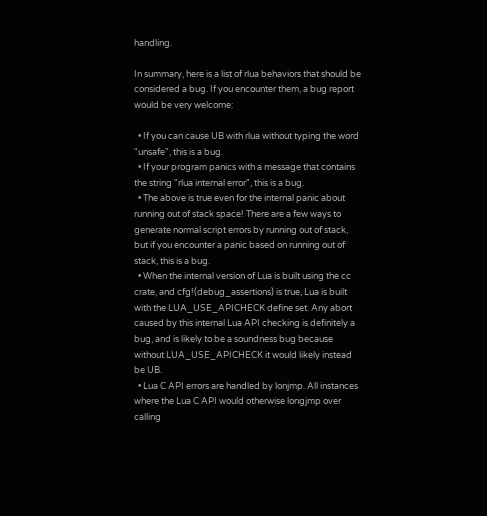handling.

In summary, here is a list of rlua behaviors that should be considered a bug. If you encounter them, a bug report would be very welcome:

  • If you can cause UB with rlua without typing the word "unsafe", this is a bug.
  • If your program panics with a message that contains the string "rlua internal error", this is a bug.
  • The above is true even for the internal panic about running out of stack space! There are a few ways to generate normal script errors by running out of stack, but if you encounter a panic based on running out of stack, this is a bug.
  • When the internal version of Lua is built using the cc crate, and cfg!(debug_assertions) is true, Lua is built with the LUA_USE_APICHECK define set. Any abort caused by this internal Lua API checking is definitely a bug, and is likely to be a soundness bug because without LUA_USE_APICHECK it would likely instead be UB.
  • Lua C API errors are handled by lonjmp. All instances where the Lua C API would otherwise longjmp over calling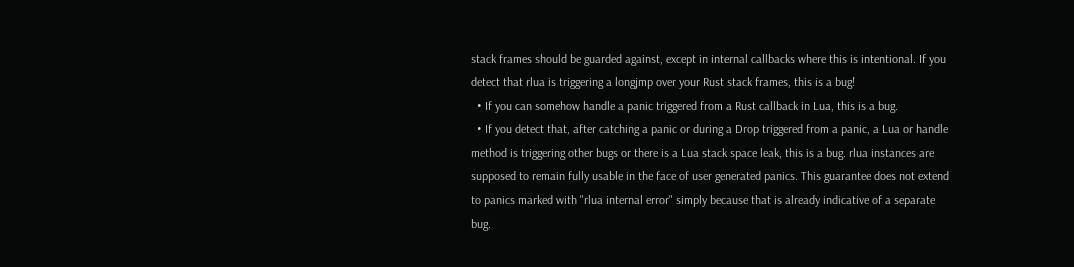stack frames should be guarded against, except in internal callbacks where this is intentional. If you detect that rlua is triggering a longjmp over your Rust stack frames, this is a bug!
  • If you can somehow handle a panic triggered from a Rust callback in Lua, this is a bug.
  • If you detect that, after catching a panic or during a Drop triggered from a panic, a Lua or handle method is triggering other bugs or there is a Lua stack space leak, this is a bug. rlua instances are supposed to remain fully usable in the face of user generated panics. This guarantee does not extend to panics marked with "rlua internal error" simply because that is already indicative of a separate bug.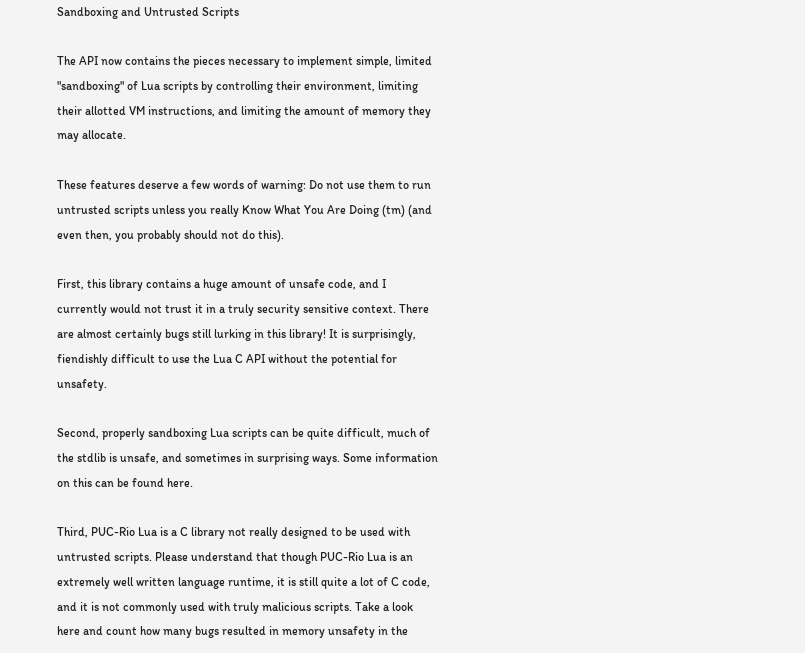Sandboxing and Untrusted Scripts

The API now contains the pieces necessary to implement simple, limited "sandboxing" of Lua scripts by controlling their environment, limiting their allotted VM instructions, and limiting the amount of memory they may allocate.

These features deserve a few words of warning: Do not use them to run untrusted scripts unless you really Know What You Are Doing (tm) (and even then, you probably should not do this).

First, this library contains a huge amount of unsafe code, and I currently would not trust it in a truly security sensitive context. There are almost certainly bugs still lurking in this library! It is surprisingly, fiendishly difficult to use the Lua C API without the potential for unsafety.

Second, properly sandboxing Lua scripts can be quite difficult, much of the stdlib is unsafe, and sometimes in surprising ways. Some information on this can be found here.

Third, PUC-Rio Lua is a C library not really designed to be used with untrusted scripts. Please understand that though PUC-Rio Lua is an extremely well written language runtime, it is still quite a lot of C code, and it is not commonly used with truly malicious scripts. Take a look here and count how many bugs resulted in memory unsafety in the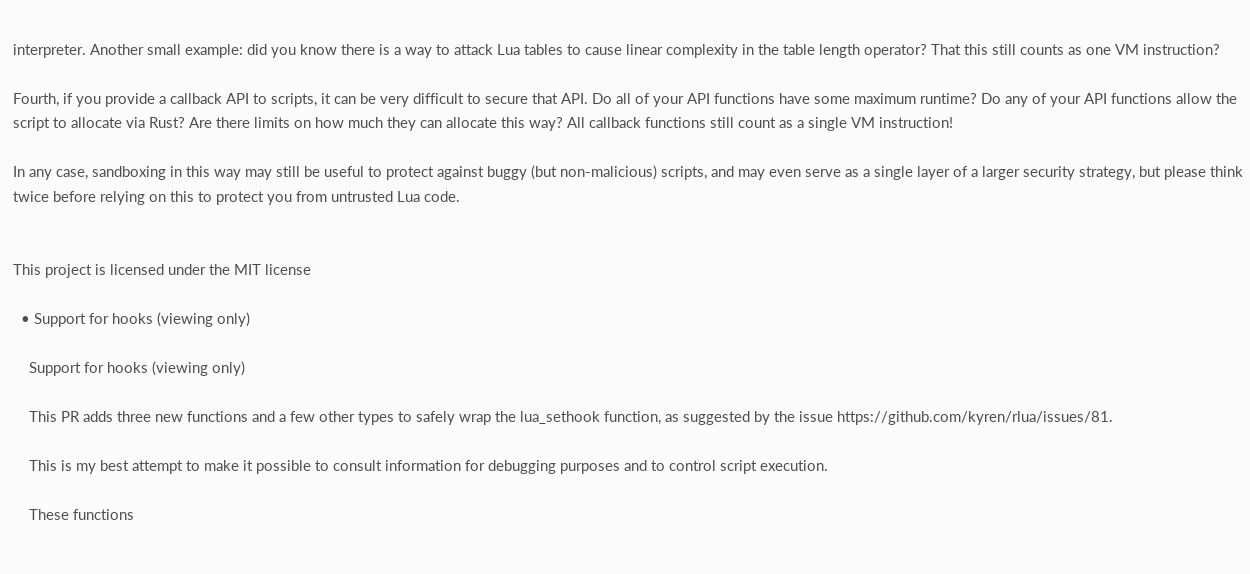interpreter. Another small example: did you know there is a way to attack Lua tables to cause linear complexity in the table length operator? That this still counts as one VM instruction?

Fourth, if you provide a callback API to scripts, it can be very difficult to secure that API. Do all of your API functions have some maximum runtime? Do any of your API functions allow the script to allocate via Rust? Are there limits on how much they can allocate this way? All callback functions still count as a single VM instruction!

In any case, sandboxing in this way may still be useful to protect against buggy (but non-malicious) scripts, and may even serve as a single layer of a larger security strategy, but please think twice before relying on this to protect you from untrusted Lua code.


This project is licensed under the MIT license

  • Support for hooks (viewing only)

    Support for hooks (viewing only)

    This PR adds three new functions and a few other types to safely wrap the lua_sethook function, as suggested by the issue https://github.com/kyren/rlua/issues/81.

    This is my best attempt to make it possible to consult information for debugging purposes and to control script execution.

    These functions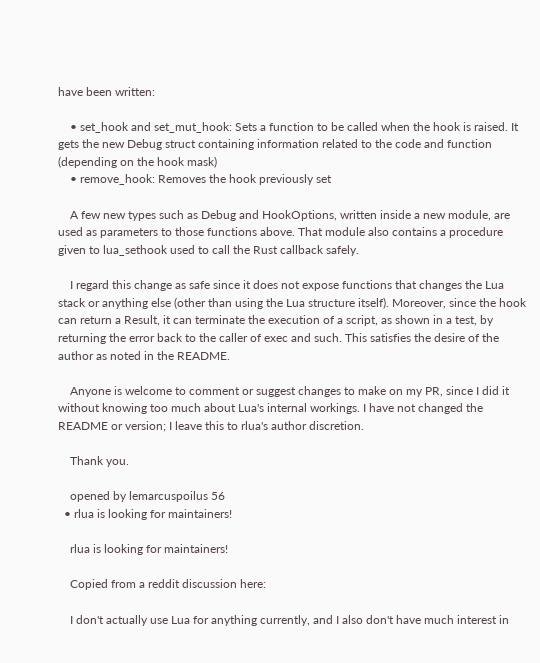have been written:

    • set_hook and set_mut_hook: Sets a function to be called when the hook is raised. It gets the new Debug struct containing information related to the code and function (depending on the hook mask)
    • remove_hook: Removes the hook previously set

    A few new types such as Debug and HookOptions, written inside a new module, are used as parameters to those functions above. That module also contains a procedure given to lua_sethook used to call the Rust callback safely.

    I regard this change as safe since it does not expose functions that changes the Lua stack or anything else (other than using the Lua structure itself). Moreover, since the hook can return a Result, it can terminate the execution of a script, as shown in a test, by returning the error back to the caller of exec and such. This satisfies the desire of the author as noted in the README.

    Anyone is welcome to comment or suggest changes to make on my PR, since I did it without knowing too much about Lua's internal workings. I have not changed the README or version; I leave this to rlua's author discretion.

    Thank you.

    opened by lemarcuspoilus 56
  • rlua is looking for maintainers!

    rlua is looking for maintainers!

    Copied from a reddit discussion here:

    I don't actually use Lua for anything currently, and I also don't have much interest in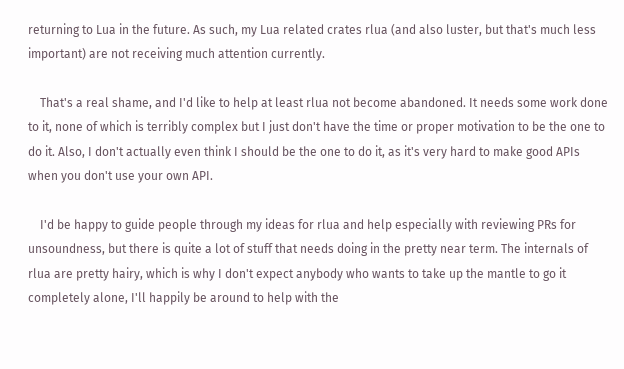returning to Lua in the future. As such, my Lua related crates rlua (and also luster, but that's much less important) are not receiving much attention currently.

    That's a real shame, and I'd like to help at least rlua not become abandoned. It needs some work done to it, none of which is terribly complex but I just don't have the time or proper motivation to be the one to do it. Also, I don't actually even think I should be the one to do it, as it's very hard to make good APIs when you don't use your own API.

    I'd be happy to guide people through my ideas for rlua and help especially with reviewing PRs for unsoundness, but there is quite a lot of stuff that needs doing in the pretty near term. The internals of rlua are pretty hairy, which is why I don't expect anybody who wants to take up the mantle to go it completely alone, I'll happily be around to help with the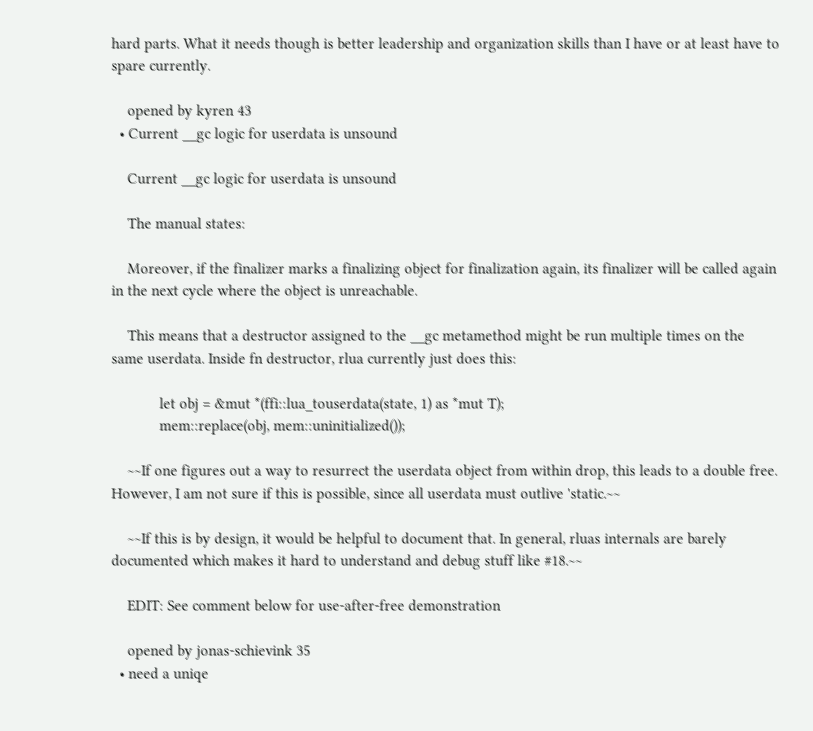hard parts. What it needs though is better leadership and organization skills than I have or at least have to spare currently.

    opened by kyren 43
  • Current __gc logic for userdata is unsound

    Current __gc logic for userdata is unsound

    The manual states:

    Moreover, if the finalizer marks a finalizing object for finalization again, its finalizer will be called again in the next cycle where the object is unreachable.

    This means that a destructor assigned to the __gc metamethod might be run multiple times on the same userdata. Inside fn destructor, rlua currently just does this:

            let obj = &mut *(ffi::lua_touserdata(state, 1) as *mut T);
            mem::replace(obj, mem::uninitialized());

    ~~If one figures out a way to resurrect the userdata object from within drop, this leads to a double free. However, I am not sure if this is possible, since all userdata must outlive 'static.~~

    ~~If this is by design, it would be helpful to document that. In general, rluas internals are barely documented which makes it hard to understand and debug stuff like #18.~~

    EDIT: See comment below for use-after-free demonstration

    opened by jonas-schievink 35
  • need a uniqe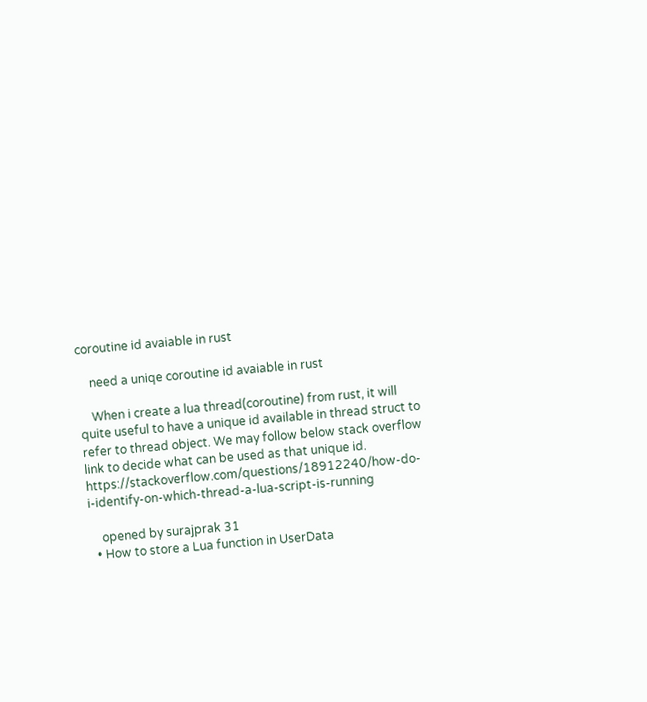coroutine id avaiable in rust

    need a uniqe coroutine id avaiable in rust

    When i create a lua thread(coroutine) from rust, it will quite useful to have a unique id available in thread struct to refer to thread object. We may follow below stack overflow link to decide what can be used as that unique id. https://stackoverflow.com/questions/18912240/how-do-i-identify-on-which-thread-a-lua-script-is-running

    opened by surajprak 31
  • How to store a Lua function in UserData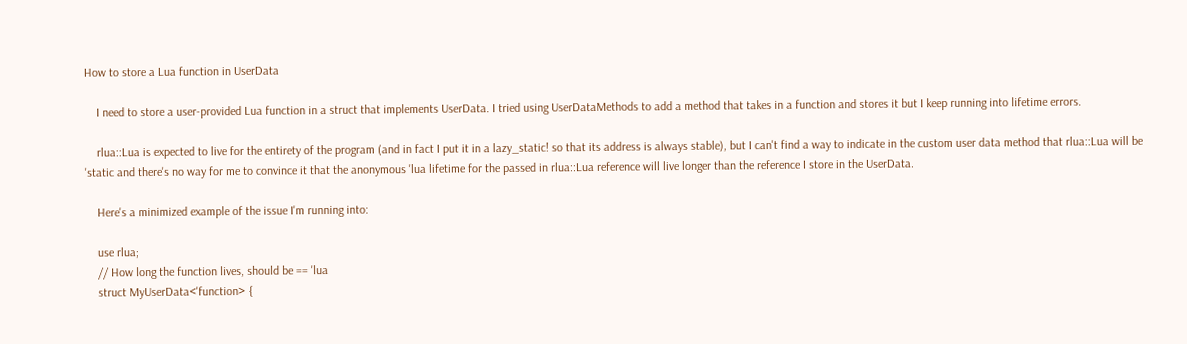How to store a Lua function in UserData

    I need to store a user-provided Lua function in a struct that implements UserData. I tried using UserDataMethods to add a method that takes in a function and stores it but I keep running into lifetime errors.

    rlua::Lua is expected to live for the entirety of the program (and in fact I put it in a lazy_static! so that its address is always stable), but I can't find a way to indicate in the custom user data method that rlua::Lua will be 'static and there's no way for me to convince it that the anonymous 'lua lifetime for the passed in rlua::Lua reference will live longer than the reference I store in the UserData.

    Here's a minimized example of the issue I'm running into:

    use rlua;
    // How long the function lives, should be == 'lua
    struct MyUserData<'function> {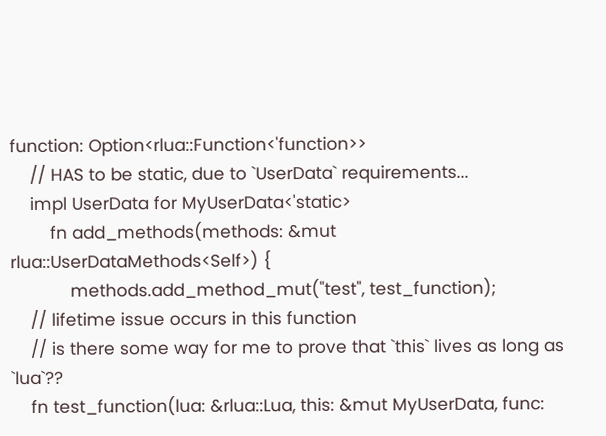function: Option<rlua::Function<'function>>
    // HAS to be static, due to `UserData` requirements...
    impl UserData for MyUserData<'static>
        fn add_methods(methods: &mut rlua::UserDataMethods<Self>) {
            methods.add_method_mut("test", test_function);
    // lifetime issue occurs in this function
    // is there some way for me to prove that `this` lives as long as `lua`??
    fn test_function(lua: &rlua::Lua, this: &mut MyUserData, func: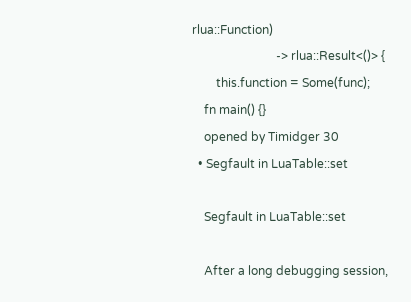rlua::Function)
                            -> rlua::Result<()> {
        this.function = Some(func);
    fn main() {}
    opened by Timidger 30
  • Segfault in LuaTable::set

    Segfault in LuaTable::set

    After a long debugging session,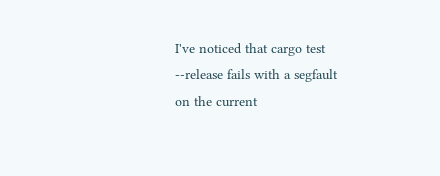I've noticed that cargo test --release fails with a segfault on the current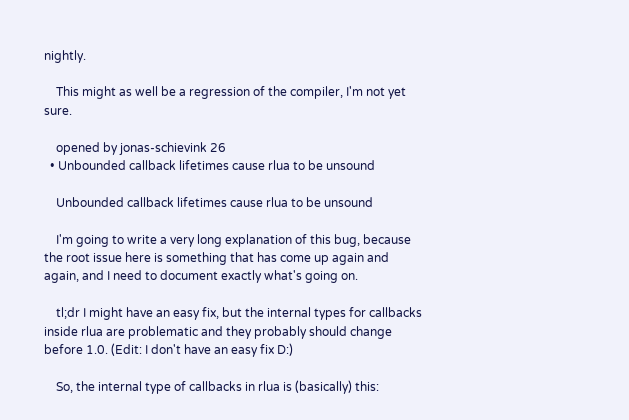nightly.

    This might as well be a regression of the compiler, I'm not yet sure.

    opened by jonas-schievink 26
  • Unbounded callback lifetimes cause rlua to be unsound

    Unbounded callback lifetimes cause rlua to be unsound

    I'm going to write a very long explanation of this bug, because the root issue here is something that has come up again and again, and I need to document exactly what's going on.

    tl;dr I might have an easy fix, but the internal types for callbacks inside rlua are problematic and they probably should change before 1.0. (Edit: I don't have an easy fix D:)

    So, the internal type of callbacks in rlua is (basically) this: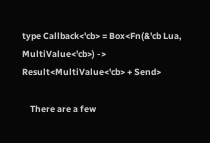type Callback<'cb> = Box<Fn(&'cb Lua, MultiValue<'cb>) -> Result<MultiValue<'cb> + Send>

    There are a few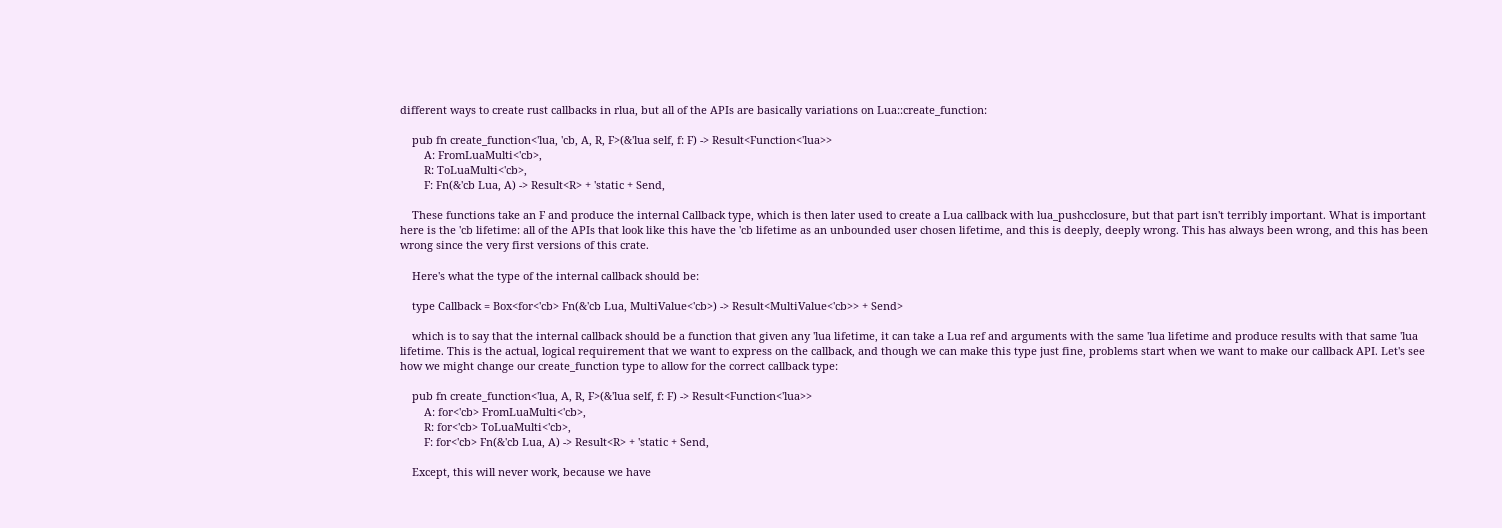different ways to create rust callbacks in rlua, but all of the APIs are basically variations on Lua::create_function:

    pub fn create_function<'lua, 'cb, A, R, F>(&'lua self, f: F) -> Result<Function<'lua>>
        A: FromLuaMulti<'cb>,
        R: ToLuaMulti<'cb>,
        F: Fn(&'cb Lua, A) -> Result<R> + 'static + Send,

    These functions take an F and produce the internal Callback type, which is then later used to create a Lua callback with lua_pushcclosure, but that part isn't terribly important. What is important here is the 'cb lifetime: all of the APIs that look like this have the 'cb lifetime as an unbounded user chosen lifetime, and this is deeply, deeply wrong. This has always been wrong, and this has been wrong since the very first versions of this crate.

    Here's what the type of the internal callback should be:

    type Callback = Box<for<'cb> Fn(&'cb Lua, MultiValue<'cb>) -> Result<MultiValue<'cb>> + Send>

    which is to say that the internal callback should be a function that given any 'lua lifetime, it can take a Lua ref and arguments with the same 'lua lifetime and produce results with that same 'lua lifetime. This is the actual, logical requirement that we want to express on the callback, and though we can make this type just fine, problems start when we want to make our callback API. Let's see how we might change our create_function type to allow for the correct callback type:

    pub fn create_function<'lua, A, R, F>(&'lua self, f: F) -> Result<Function<'lua>>
        A: for<'cb> FromLuaMulti<'cb>,
        R: for<'cb> ToLuaMulti<'cb>,
        F: for<'cb> Fn(&'cb Lua, A) -> Result<R> + 'static + Send,

    Except, this will never work, because we have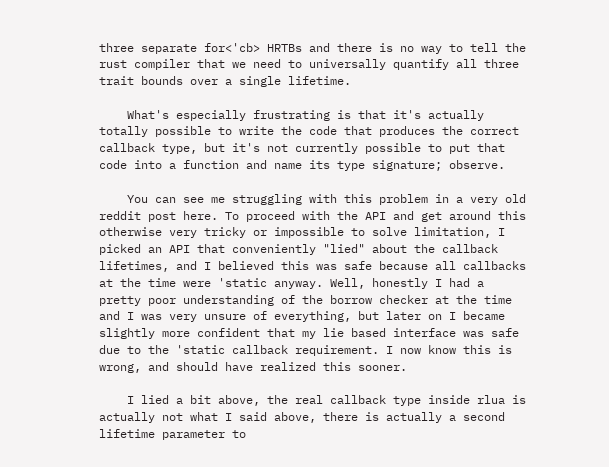three separate for<'cb> HRTBs and there is no way to tell the rust compiler that we need to universally quantify all three trait bounds over a single lifetime.

    What's especially frustrating is that it's actually totally possible to write the code that produces the correct callback type, but it's not currently possible to put that code into a function and name its type signature; observe.

    You can see me struggling with this problem in a very old reddit post here. To proceed with the API and get around this otherwise very tricky or impossible to solve limitation, I picked an API that conveniently "lied" about the callback lifetimes, and I believed this was safe because all callbacks at the time were 'static anyway. Well, honestly I had a pretty poor understanding of the borrow checker at the time and I was very unsure of everything, but later on I became slightly more confident that my lie based interface was safe due to the 'static callback requirement. I now know this is wrong, and should have realized this sooner.

    I lied a bit above, the real callback type inside rlua is actually not what I said above, there is actually a second lifetime parameter to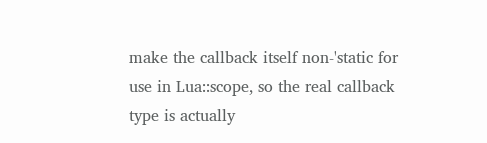make the callback itself non-'static for use in Lua::scope, so the real callback type is actually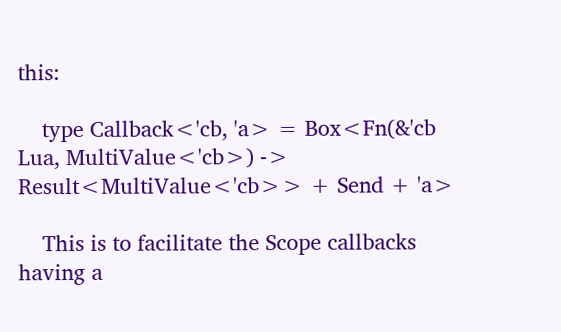this:

    type Callback<'cb, 'a> = Box<Fn(&'cb Lua, MultiValue<'cb>) -> Result<MultiValue<'cb>> + Send + 'a>

    This is to facilitate the Scope callbacks having a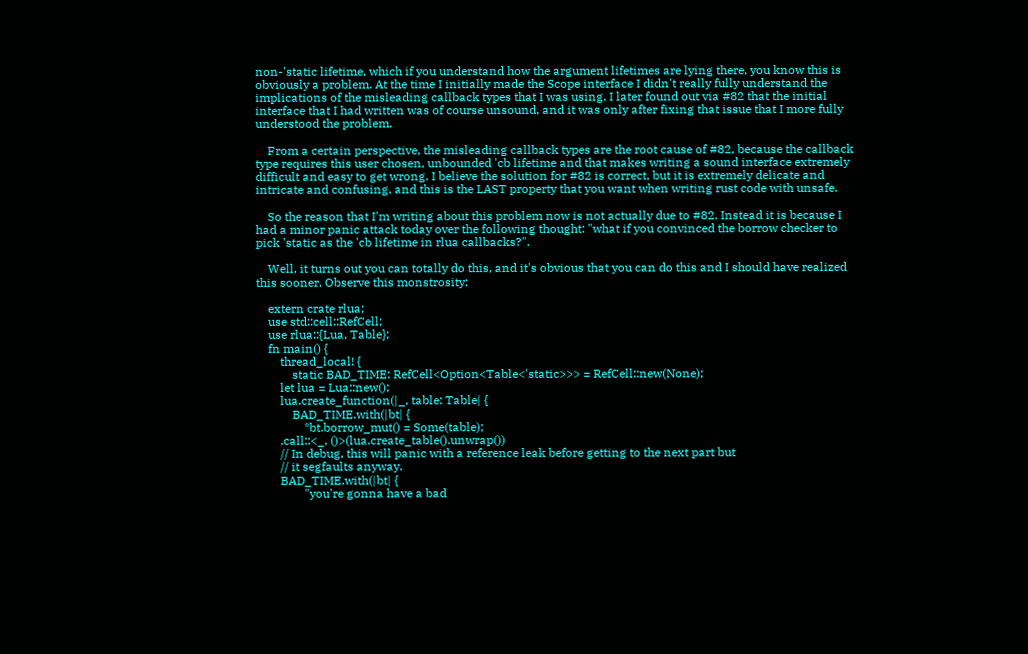non-'static lifetime, which if you understand how the argument lifetimes are lying there, you know this is obviously a problem. At the time I initially made the Scope interface I didn't really fully understand the implications of the misleading callback types that I was using. I later found out via #82 that the initial interface that I had written was of course unsound, and it was only after fixing that issue that I more fully understood the problem.

    From a certain perspective, the misleading callback types are the root cause of #82, because the callback type requires this user chosen, unbounded 'cb lifetime and that makes writing a sound interface extremely difficult and easy to get wrong. I believe the solution for #82 is correct, but it is extremely delicate and intricate and confusing, and this is the LAST property that you want when writing rust code with unsafe.

    So the reason that I'm writing about this problem now is not actually due to #82. Instead it is because I had a minor panic attack today over the following thought: "what if you convinced the borrow checker to pick 'static as the 'cb lifetime in rlua callbacks?".

    Well, it turns out you can totally do this, and it's obvious that you can do this and I should have realized this sooner. Observe this monstrosity:

    extern crate rlua;
    use std::cell::RefCell;
    use rlua::{Lua, Table};
    fn main() {
        thread_local! {
            static BAD_TIME: RefCell<Option<Table<'static>>> = RefCell::new(None);
        let lua = Lua::new();
        lua.create_function(|_, table: Table| {
            BAD_TIME.with(|bt| {
                *bt.borrow_mut() = Some(table);
        .call::<_, ()>(lua.create_table().unwrap())
        // In debug, this will panic with a reference leak before getting to the next part but
        // it segfaults anyway.
        BAD_TIME.with(|bt| {
                "you're gonna have a bad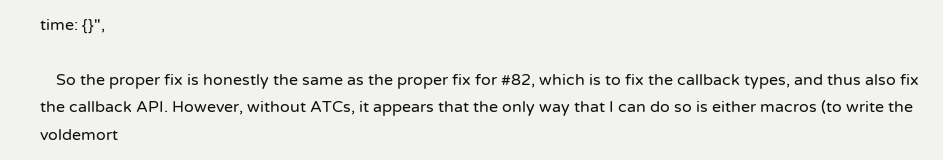time: {}",

    So the proper fix is honestly the same as the proper fix for #82, which is to fix the callback types, and thus also fix the callback API. However, without ATCs, it appears that the only way that I can do so is either macros (to write the voldemort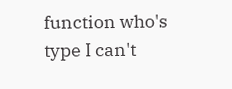function who's type I can't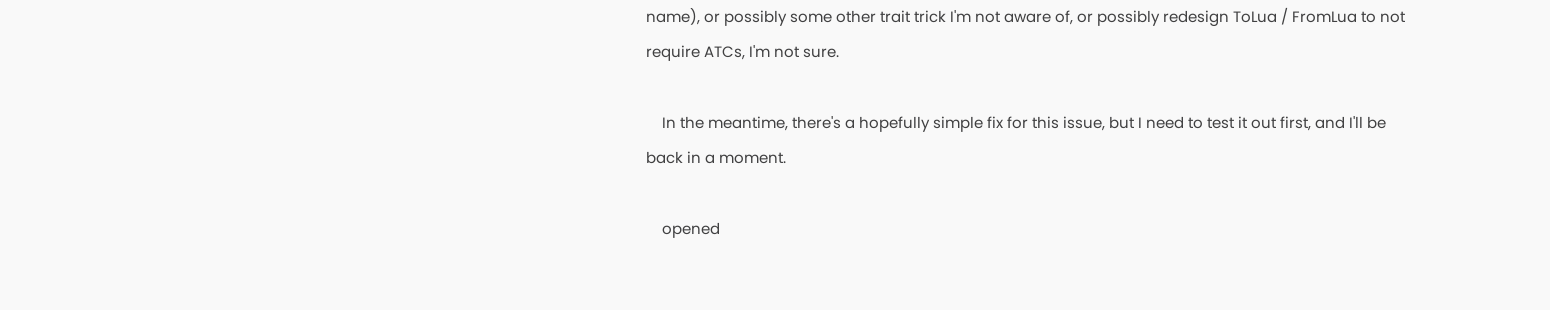name), or possibly some other trait trick I'm not aware of, or possibly redesign ToLua / FromLua to not require ATCs, I'm not sure.

    In the meantime, there's a hopefully simple fix for this issue, but I need to test it out first, and I'll be back in a moment.

    opened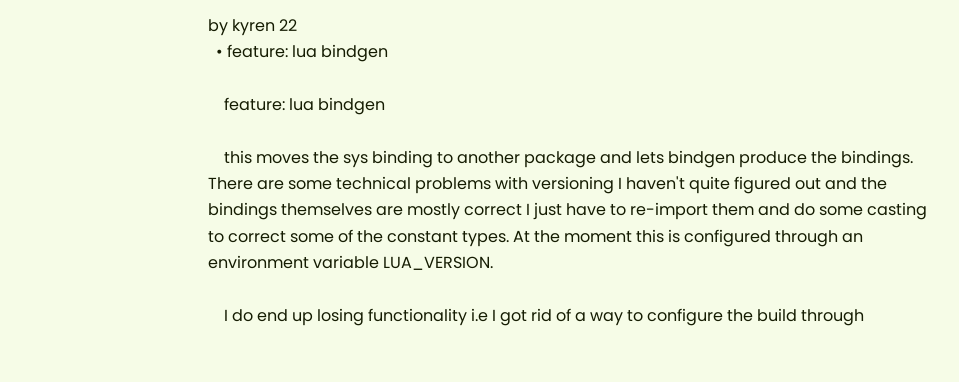by kyren 22
  • feature: lua bindgen

    feature: lua bindgen

    this moves the sys binding to another package and lets bindgen produce the bindings. There are some technical problems with versioning I haven't quite figured out and the bindings themselves are mostly correct I just have to re-import them and do some casting to correct some of the constant types. At the moment this is configured through an environment variable LUA_VERSION.

    I do end up losing functionality i.e I got rid of a way to configure the build through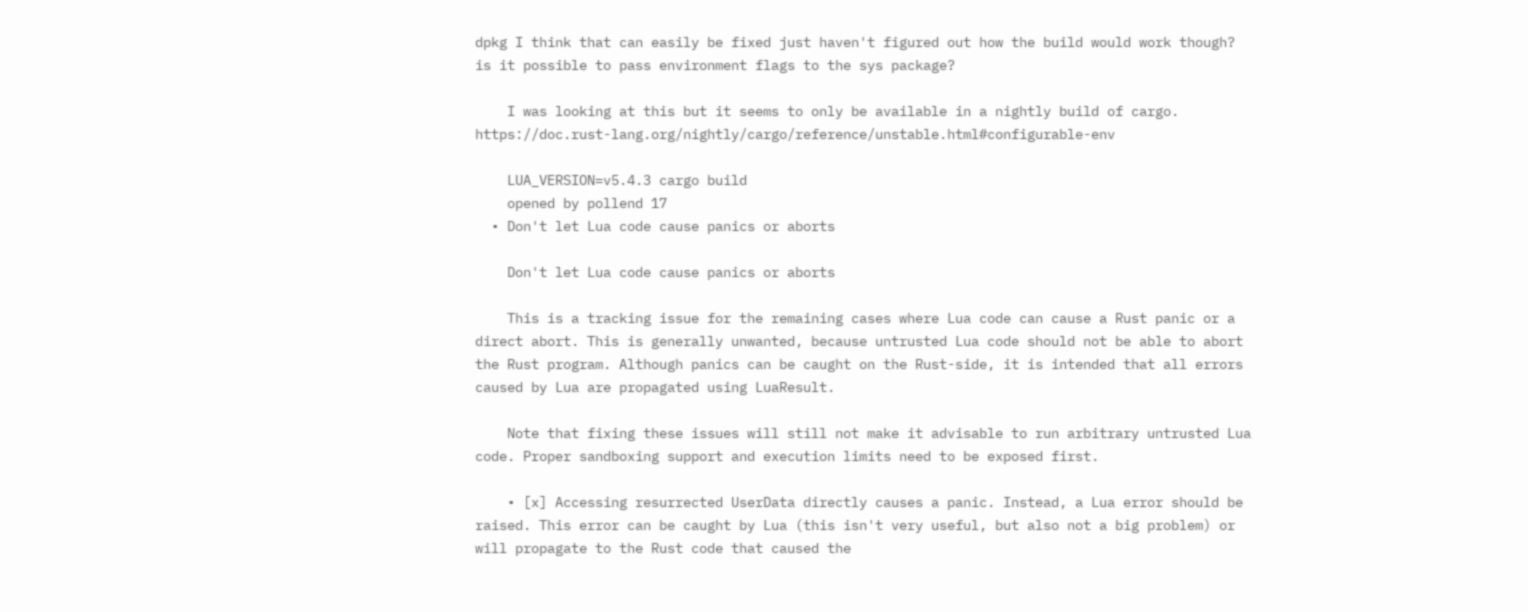dpkg I think that can easily be fixed just haven't figured out how the build would work though? is it possible to pass environment flags to the sys package?

    I was looking at this but it seems to only be available in a nightly build of cargo. https://doc.rust-lang.org/nightly/cargo/reference/unstable.html#configurable-env

    LUA_VERSION=v5.4.3 cargo build
    opened by pollend 17
  • Don't let Lua code cause panics or aborts

    Don't let Lua code cause panics or aborts

    This is a tracking issue for the remaining cases where Lua code can cause a Rust panic or a direct abort. This is generally unwanted, because untrusted Lua code should not be able to abort the Rust program. Although panics can be caught on the Rust-side, it is intended that all errors caused by Lua are propagated using LuaResult.

    Note that fixing these issues will still not make it advisable to run arbitrary untrusted Lua code. Proper sandboxing support and execution limits need to be exposed first.

    • [x] Accessing resurrected UserData directly causes a panic. Instead, a Lua error should be raised. This error can be caught by Lua (this isn't very useful, but also not a big problem) or will propagate to the Rust code that caused the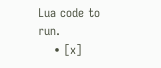Lua code to run.
    • [x]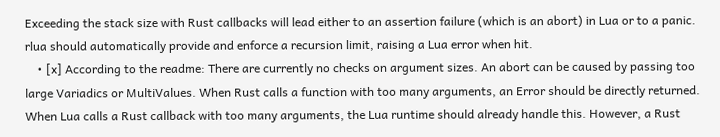Exceeding the stack size with Rust callbacks will lead either to an assertion failure (which is an abort) in Lua or to a panic. rlua should automatically provide and enforce a recursion limit, raising a Lua error when hit.
    • [x] According to the readme: There are currently no checks on argument sizes. An abort can be caused by passing too large Variadics or MultiValues. When Rust calls a function with too many arguments, an Error should be directly returned. When Lua calls a Rust callback with too many arguments, the Lua runtime should already handle this. However, a Rust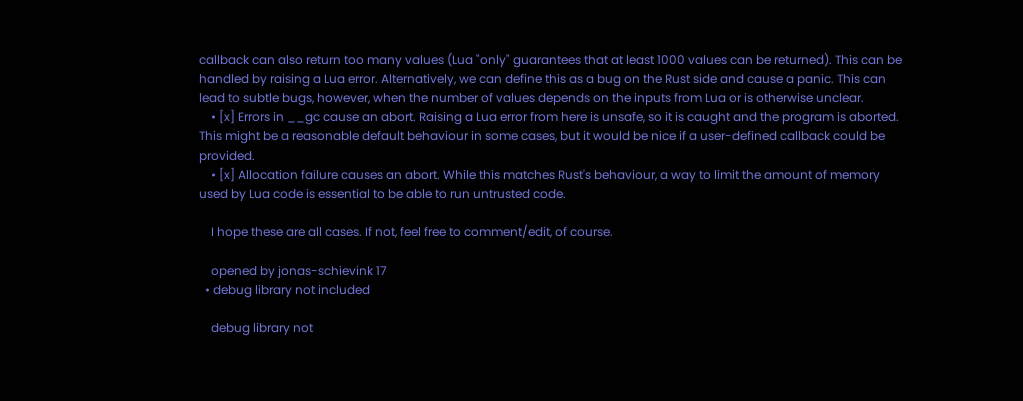callback can also return too many values (Lua "only" guarantees that at least 1000 values can be returned). This can be handled by raising a Lua error. Alternatively, we can define this as a bug on the Rust side and cause a panic. This can lead to subtle bugs, however, when the number of values depends on the inputs from Lua or is otherwise unclear.
    • [x] Errors in __gc cause an abort. Raising a Lua error from here is unsafe, so it is caught and the program is aborted. This might be a reasonable default behaviour in some cases, but it would be nice if a user-defined callback could be provided.
    • [x] Allocation failure causes an abort. While this matches Rust's behaviour, a way to limit the amount of memory used by Lua code is essential to be able to run untrusted code.

    I hope these are all cases. If not, feel free to comment/edit, of course.

    opened by jonas-schievink 17
  • debug library not included

    debug library not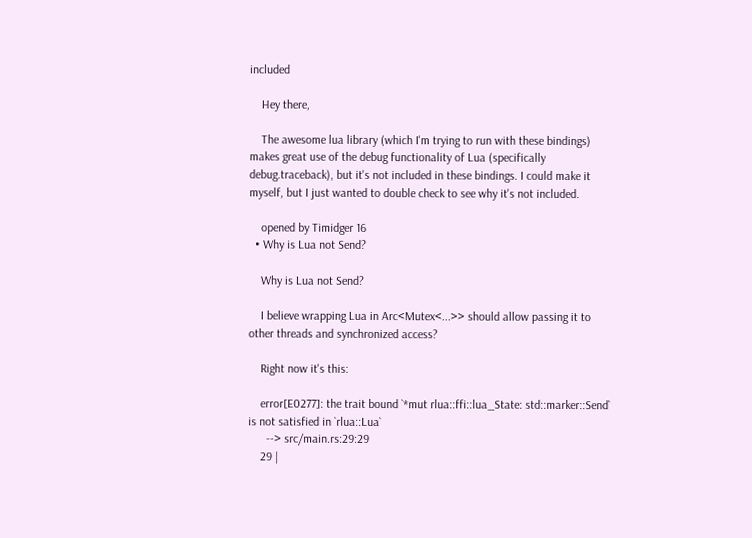included

    Hey there,

    The awesome lua library (which I'm trying to run with these bindings) makes great use of the debug functionality of Lua (specifically debug.traceback), but it's not included in these bindings. I could make it myself, but I just wanted to double check to see why it's not included.

    opened by Timidger 16
  • Why is Lua not Send?

    Why is Lua not Send?

    I believe wrapping Lua in Arc<Mutex<...>> should allow passing it to other threads and synchronized access?

    Right now it's this:

    error[E0277]: the trait bound `*mut rlua::ffi::lua_State: std::marker::Send` is not satisfied in `rlua::Lua`
      --> src/main.rs:29:29
    29 |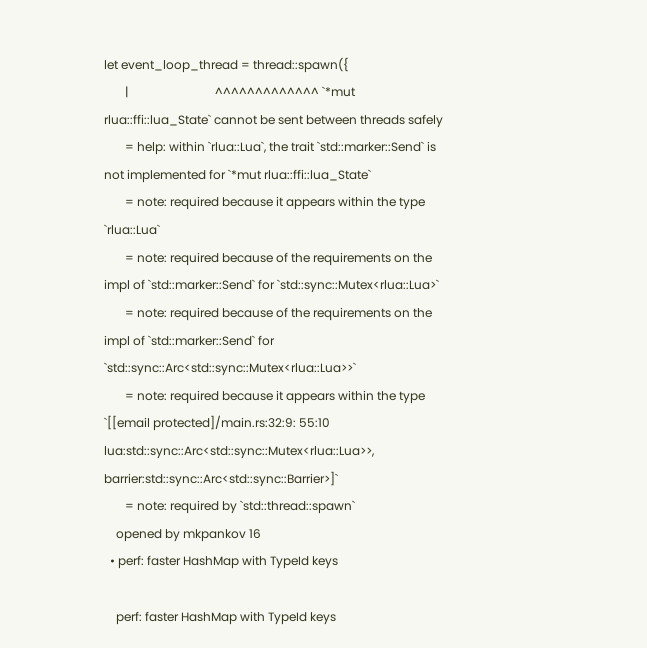let event_loop_thread = thread::spawn({
       |                             ^^^^^^^^^^^^^ `*mut rlua::ffi::lua_State` cannot be sent between threads safely
       = help: within `rlua::Lua`, the trait `std::marker::Send` is not implemented for `*mut rlua::ffi::lua_State`
       = note: required because it appears within the type `rlua::Lua`
       = note: required because of the requirements on the impl of `std::marker::Send` for `std::sync::Mutex<rlua::Lua>`
       = note: required because of the requirements on the impl of `std::marker::Send` for `std::sync::Arc<std::sync::Mutex<rlua::Lua>>`
       = note: required because it appears within the type `[[email protected]/main.rs:32:9: 55:10 lua:std::sync::Arc<std::sync::Mutex<rlua::Lua>>, barrier:std::sync::Arc<std::sync::Barrier>]`
       = note: required by `std::thread::spawn`
    opened by mkpankov 16
  • perf: faster HashMap with TypeId keys

    perf: faster HashMap with TypeId keys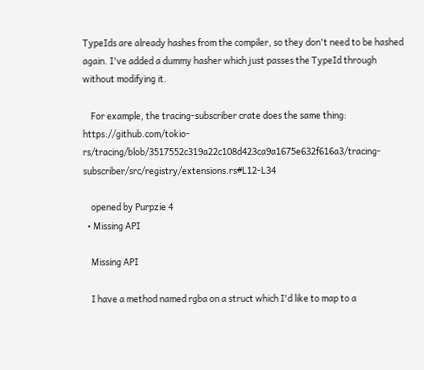TypeIds are already hashes from the compiler, so they don't need to be hashed again. I've added a dummy hasher which just passes the TypeId through without modifying it.

    For example, the tracing-subscriber crate does the same thing: https://github.com/tokio-rs/tracing/blob/3517552c319a22c108d423ca9a1675e632f616a3/tracing-subscriber/src/registry/extensions.rs#L12-L34

    opened by Purpzie 4
  • Missing API

    Missing API

    I have a method named rgba on a struct which I'd like to map to a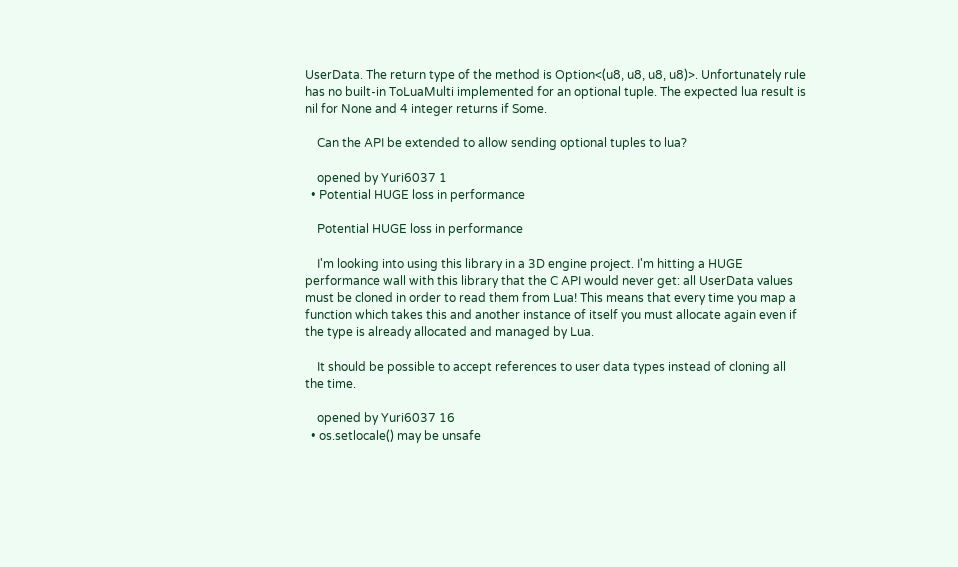UserData. The return type of the method is Option<(u8, u8, u8, u8)>. Unfortunately rule has no built-in ToLuaMulti implemented for an optional tuple. The expected lua result is nil for None and 4 integer returns if Some.

    Can the API be extended to allow sending optional tuples to lua?

    opened by Yuri6037 1
  • Potential HUGE loss in performance

    Potential HUGE loss in performance

    I'm looking into using this library in a 3D engine project. I'm hitting a HUGE performance wall with this library that the C API would never get: all UserData values must be cloned in order to read them from Lua! This means that every time you map a function which takes this and another instance of itself you must allocate again even if the type is already allocated and managed by Lua.

    It should be possible to accept references to user data types instead of cloning all the time.

    opened by Yuri6037 16
  • os.setlocale() may be unsafe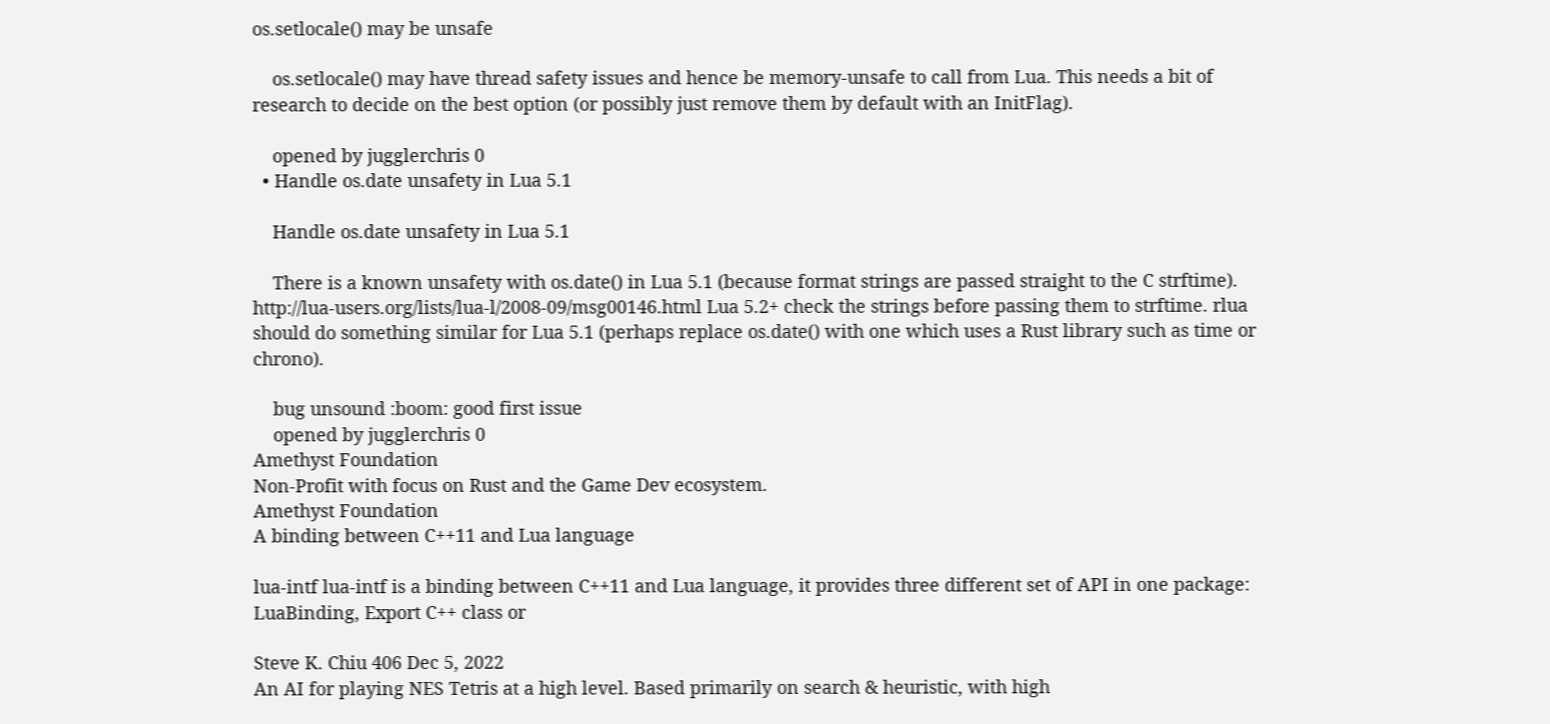os.setlocale() may be unsafe

    os.setlocale() may have thread safety issues and hence be memory-unsafe to call from Lua. This needs a bit of research to decide on the best option (or possibly just remove them by default with an InitFlag).

    opened by jugglerchris 0
  • Handle os.date unsafety in Lua 5.1

    Handle os.date unsafety in Lua 5.1

    There is a known unsafety with os.date() in Lua 5.1 (because format strings are passed straight to the C strftime). http://lua-users.org/lists/lua-l/2008-09/msg00146.html Lua 5.2+ check the strings before passing them to strftime. rlua should do something similar for Lua 5.1 (perhaps replace os.date() with one which uses a Rust library such as time or chrono).

    bug unsound :boom: good first issue
    opened by jugglerchris 0
Amethyst Foundation
Non-Profit with focus on Rust and the Game Dev ecosystem.
Amethyst Foundation
A binding between C++11 and Lua language

lua-intf lua-intf is a binding between C++11 and Lua language, it provides three different set of API in one package: LuaBinding, Export C++ class or

Steve K. Chiu 406 Dec 5, 2022
An AI for playing NES Tetris at a high level. Based primarily on search & heuristic, with high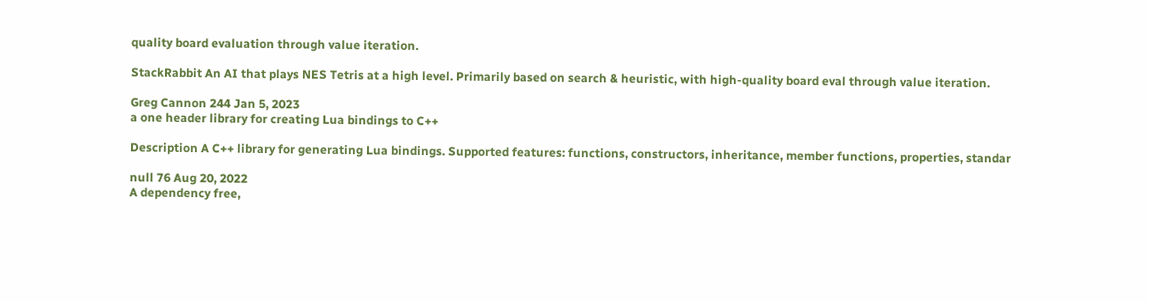quality board evaluation through value iteration.

StackRabbit An AI that plays NES Tetris at a high level. Primarily based on search & heuristic, with high-quality board eval through value iteration.

Greg Cannon 244 Jan 5, 2023
a one header library for creating Lua bindings to C++

Description A C++ library for generating Lua bindings. Supported features: functions, constructors, inheritance, member functions, properties, standar

null 76 Aug 20, 2022
A dependency free,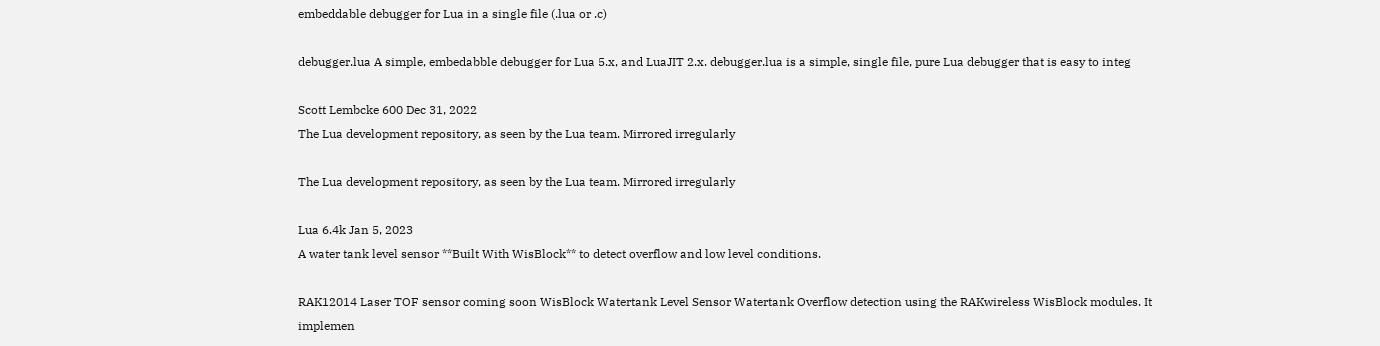embeddable debugger for Lua in a single file (.lua or .c)

debugger.lua A simple, embedabble debugger for Lua 5.x, and LuaJIT 2.x. debugger.lua is a simple, single file, pure Lua debugger that is easy to integ

Scott Lembcke 600 Dec 31, 2022
The Lua development repository, as seen by the Lua team. Mirrored irregularly

The Lua development repository, as seen by the Lua team. Mirrored irregularly

Lua 6.4k Jan 5, 2023
A water tank level sensor **Built With WisBlock** to detect overflow and low level conditions.

RAK12014 Laser TOF sensor coming soon WisBlock Watertank Level Sensor Watertank Overflow detection using the RAKwireless WisBlock modules. It implemen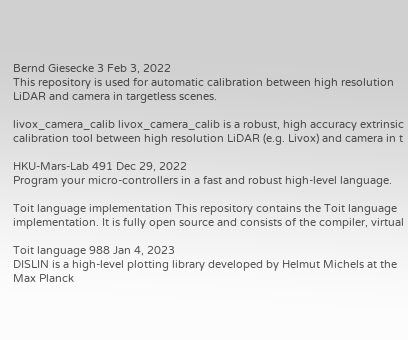Bernd Giesecke 3 Feb 3, 2022
This repository is used for automatic calibration between high resolution LiDAR and camera in targetless scenes.

livox_camera_calib livox_camera_calib is a robust, high accuracy extrinsic calibration tool between high resolution LiDAR (e.g. Livox) and camera in t

HKU-Mars-Lab 491 Dec 29, 2022
Program your micro-controllers in a fast and robust high-level language.

Toit language implementation This repository contains the Toit language implementation. It is fully open source and consists of the compiler, virtual

Toit language 988 Jan 4, 2023
DISLIN is a high-level plotting library developed by Helmut Michels at the Max Planck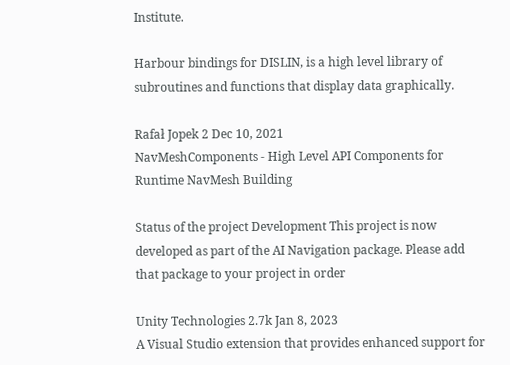Institute.

Harbour bindings for DISLIN, is a high level library of subroutines and functions that display data graphically.

Rafał Jopek 2 Dec 10, 2021
NavMeshComponents - High Level API Components for Runtime NavMesh Building

Status of the project Development This project is now developed as part of the AI Navigation package. Please add that package to your project in order

Unity Technologies 2.7k Jan 8, 2023
A Visual Studio extension that provides enhanced support for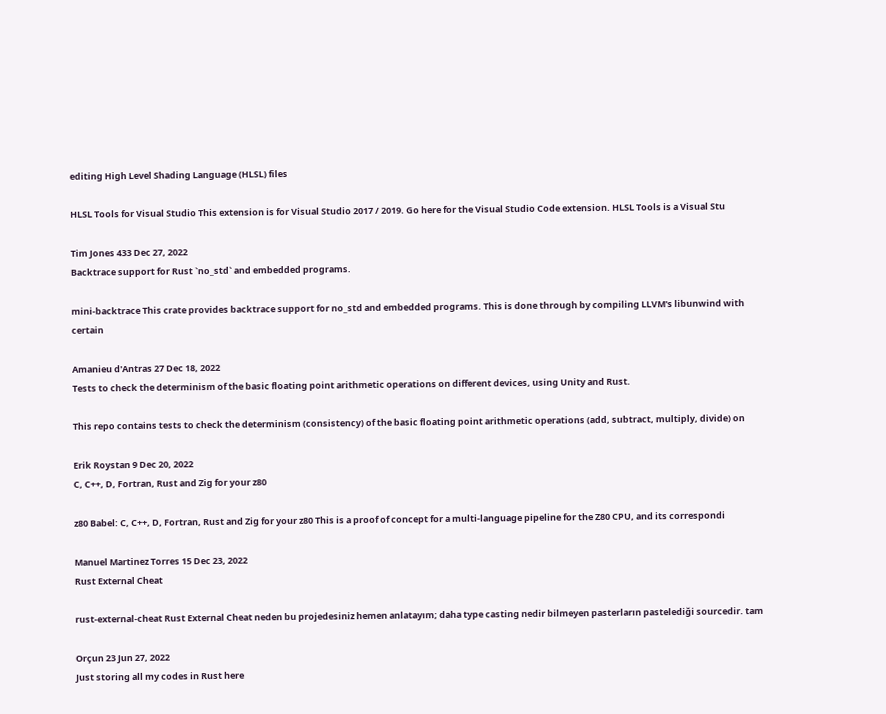editing High Level Shading Language (HLSL) files

HLSL Tools for Visual Studio This extension is for Visual Studio 2017 / 2019. Go here for the Visual Studio Code extension. HLSL Tools is a Visual Stu

Tim Jones 433 Dec 27, 2022
Backtrace support for Rust `no_std` and embedded programs.

mini-backtrace This crate provides backtrace support for no_std and embedded programs. This is done through by compiling LLVM's libunwind with certain

Amanieu d'Antras 27 Dec 18, 2022
Tests to check the determinism of the basic floating point arithmetic operations on different devices, using Unity and Rust.

This repo contains tests to check the determinism (consistency) of the basic floating point arithmetic operations (add, subtract, multiply, divide) on

Erik Roystan 9 Dec 20, 2022
C, C++, D, Fortran, Rust and Zig for your z80

z80 Babel: C, C++, D, Fortran, Rust and Zig for your z80 This is a proof of concept for a multi-language pipeline for the Z80 CPU, and its correspondi

Manuel Martinez Torres 15 Dec 23, 2022
Rust External Cheat

rust-external-cheat Rust External Cheat neden bu projedesiniz hemen anlatayım; daha type casting nedir bilmeyen pasterların pastelediği sourcedir. tam

Orçun 23 Jun 27, 2022
Just storing all my codes in Rust here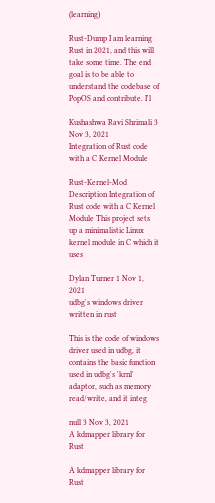(learning)

Rust-Dump I am learning Rust in 2021, and this will take some time. The end goal is to be able to understand the codebase of PopOS and contribute. I'l

Kushashwa Ravi Shrimali 3 Nov 3, 2021
Integration of Rust code with a C Kernel Module

Rust-Kernel-Mod Description Integration of Rust code with a C Kernel Module This project sets up a minimalistic Linux kernel module in C which it uses

Dylan Turner 1 Nov 1, 2021
udbg's windows driver written in rust

This is the code of windows driver used in udbg, it contains the basic function used in udbg's 'krnl' adaptor, such as memory read/write, and it integ

null 3 Nov 3, 2021
A kdmapper library for Rust

A kdmapper library for Rust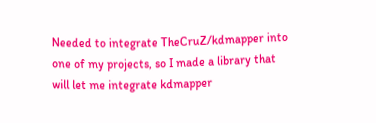Needed to integrate TheCruZ/kdmapper into one of my projects, so I made a library that will let me integrate kdmapper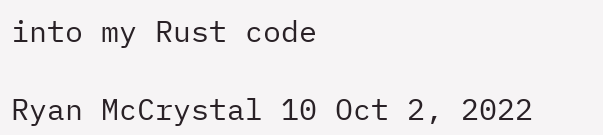into my Rust code

Ryan McCrystal 10 Oct 2, 2022